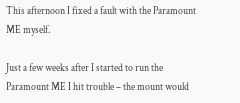This afternoon I fixed a fault with the Paramount ME myself.

Just a few weeks after I started to run the Paramount ME I hit trouble – the mount would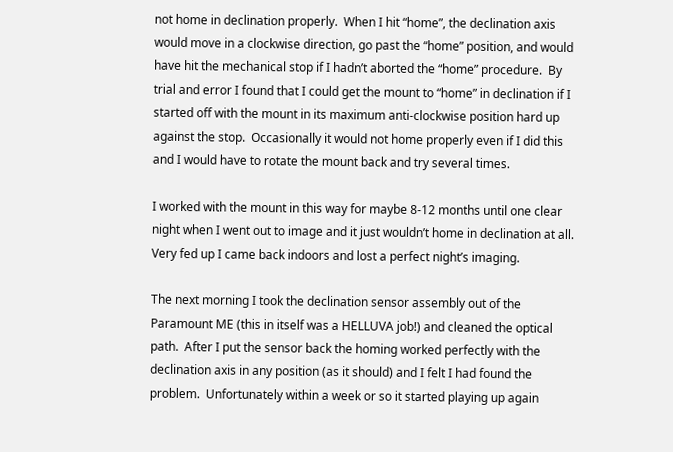not home in declination properly.  When I hit “home”, the declination axis would move in a clockwise direction, go past the “home” position, and would have hit the mechanical stop if I hadn’t aborted the “home” procedure.  By trial and error I found that I could get the mount to “home” in declination if I started off with the mount in its maximum anti-clockwise position hard up against the stop.  Occasionally it would not home properly even if I did this and I would have to rotate the mount back and try several times.

I worked with the mount in this way for maybe 8-12 months until one clear night when I went out to image and it just wouldn’t home in declination at all.  Very fed up I came back indoors and lost a perfect night’s imaging.

The next morning I took the declination sensor assembly out of the Paramount ME (this in itself was a HELLUVA job!) and cleaned the optical path.  After I put the sensor back the homing worked perfectly with the declination axis in any position (as it should) and I felt I had found the problem.  Unfortunately within a week or so it started playing up again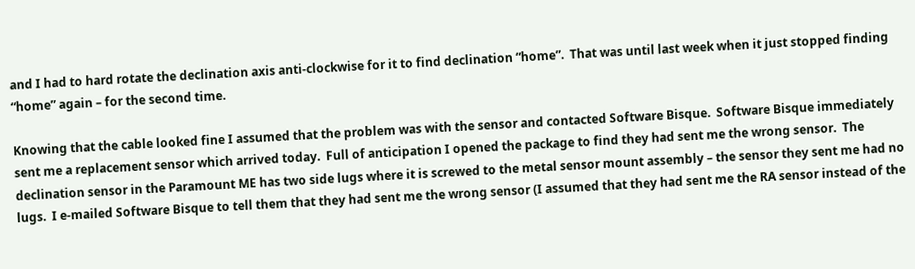and I had to hard rotate the declination axis anti-clockwise for it to find declination “home”.  That was until last week when it just stopped finding “home” again – for the second time.

Knowing that the cable looked fine I assumed that the problem was with the sensor and contacted Software Bisque.  Software Bisque immediately sent me a replacement sensor which arrived today.  Full of anticipation I opened the package to find they had sent me the wrong sensor.  The declination sensor in the Paramount ME has two side lugs where it is screwed to the metal sensor mount assembly – the sensor they sent me had no lugs.  I e-mailed Software Bisque to tell them that they had sent me the wrong sensor (I assumed that they had sent me the RA sensor instead of the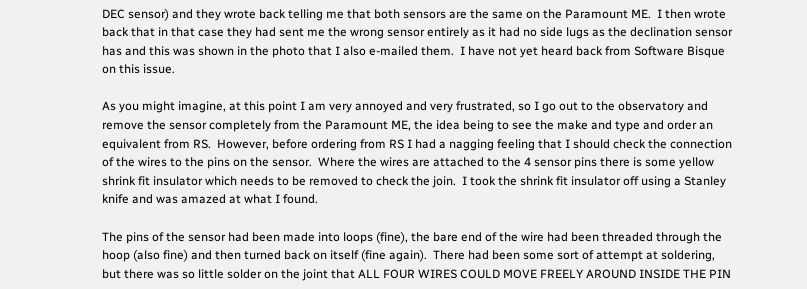DEC sensor) and they wrote back telling me that both sensors are the same on the Paramount ME.  I then wrote back that in that case they had sent me the wrong sensor entirely as it had no side lugs as the declination sensor has and this was shown in the photo that I also e-mailed them.  I have not yet heard back from Software Bisque on this issue.

As you might imagine, at this point I am very annoyed and very frustrated, so I go out to the observatory and remove the sensor completely from the Paramount ME, the idea being to see the make and type and order an equivalent from RS.  However, before ordering from RS I had a nagging feeling that I should check the connection of the wires to the pins on the sensor.  Where the wires are attached to the 4 sensor pins there is some yellow shrink fit insulator which needs to be removed to check the join.  I took the shrink fit insulator off using a Stanley knife and was amazed at what I found.

The pins of the sensor had been made into loops (fine), the bare end of the wire had been threaded through the hoop (also fine) and then turned back on itself (fine again).  There had been some sort of attempt at soldering, but there was so little solder on the joint that ALL FOUR WIRES COULD MOVE FREELY AROUND INSIDE THE PIN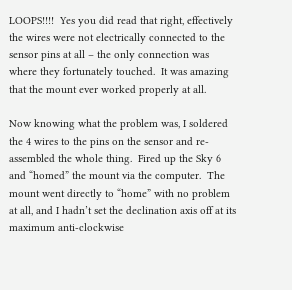LOOPS!!!!  Yes you did read that right, effectively the wires were not electrically connected to the sensor pins at all – the only connection was where they fortunately touched.  It was amazing that the mount ever worked properly at all.

Now knowing what the problem was, I soldered the 4 wires to the pins on the sensor and re-assembled the whole thing.  Fired up the Sky 6 and “homed” the mount via the computer.  The mount went directly to “home” with no problem at all, and I hadn’t set the declination axis off at its maximum anti-clockwise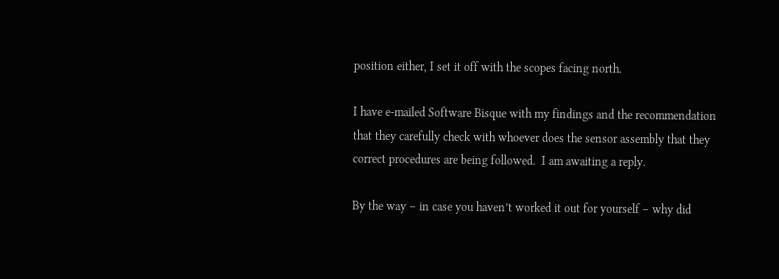position either, I set it off with the scopes facing north.

I have e-mailed Software Bisque with my findings and the recommendation that they carefully check with whoever does the sensor assembly that they correct procedures are being followed.  I am awaiting a reply.

By the way – in case you haven’t worked it out for yourself – why did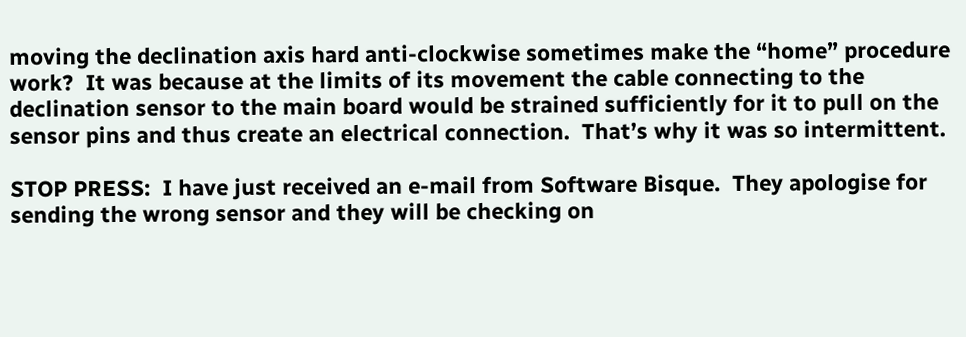moving the declination axis hard anti-clockwise sometimes make the “home” procedure work?  It was because at the limits of its movement the cable connecting to the declination sensor to the main board would be strained sufficiently for it to pull on the sensor pins and thus create an electrical connection.  That’s why it was so intermittent.

STOP PRESS:  I have just received an e-mail from Software Bisque.  They apologise for sending the wrong sensor and they will be checking on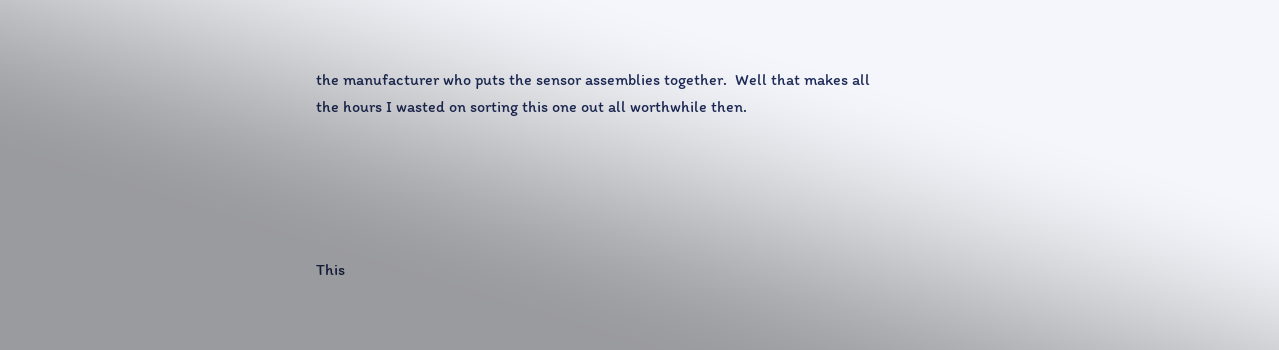the manufacturer who puts the sensor assemblies together.  Well that makes all the hours I wasted on sorting this one out all worthwhile then.





This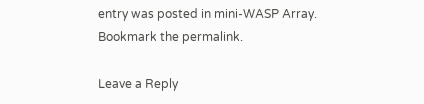entry was posted in mini-WASP Array. Bookmark the permalink.

Leave a Reply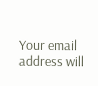Your email address will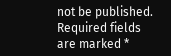not be published. Required fields are marked *